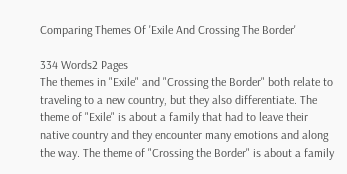Comparing Themes Of 'Exile And Crossing The Border'

334 Words2 Pages
The themes in "Exile" and "Crossing the Border" both relate to traveling to a new country, but they also differentiate. The theme of "Exile" is about a family that had to leave their native country and they encounter many emotions and along the way. The theme of "Crossing the Border" is about a family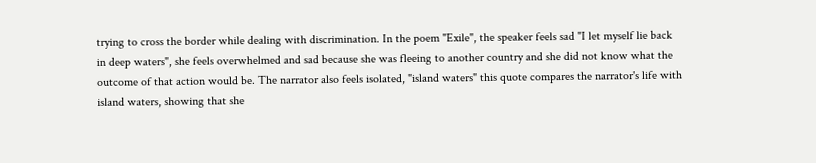trying to cross the border while dealing with discrimination. In the poem "Exile", the speaker feels sad "I let myself lie back in deep waters", she feels overwhelmed and sad because she was fleeing to another country and she did not know what the outcome of that action would be. The narrator also feels isolated, "island waters" this quote compares the narrator's life with island waters, showing that she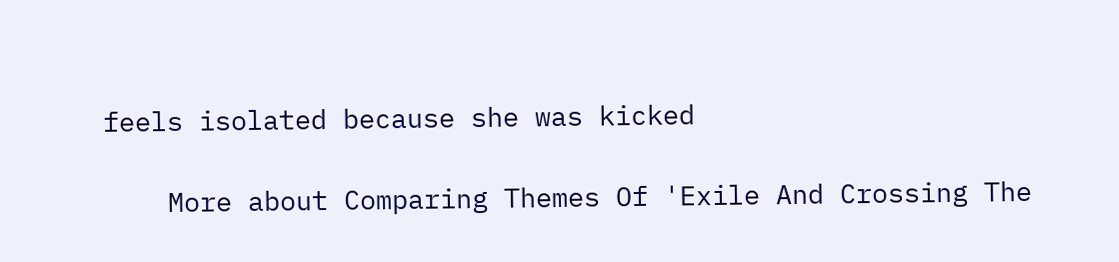feels isolated because she was kicked

    More about Comparing Themes Of 'Exile And Crossing The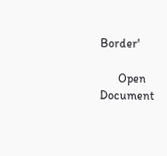Border'

      Open Document